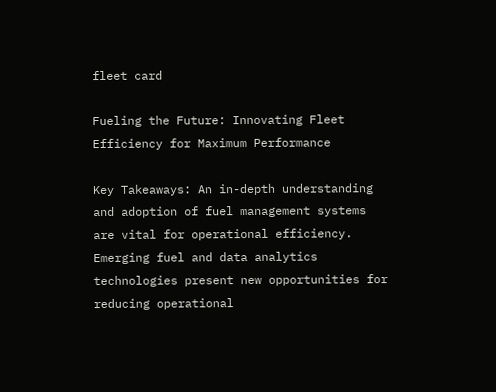fleet card

Fueling the Future: Innovating Fleet Efficiency for Maximum Performance

Key Takeaways: An in-depth understanding and adoption of fuel management systems are vital for operational efficiency. Emerging fuel and data analytics technologies present new opportunities for reducing operational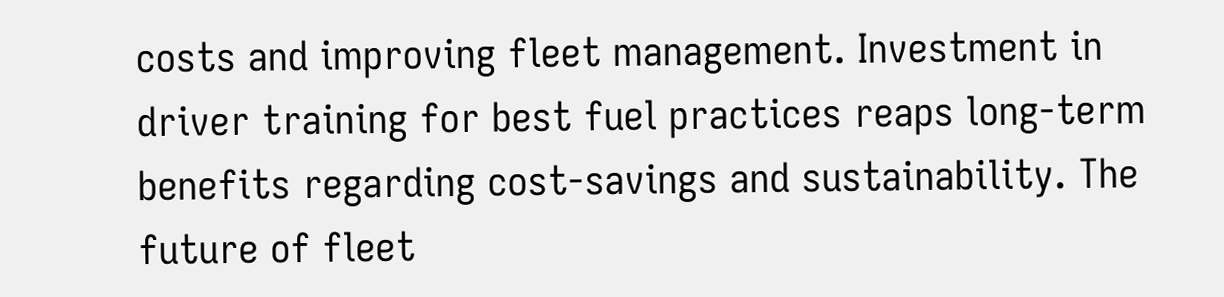costs and improving fleet management. Investment in driver training for best fuel practices reaps long-term benefits regarding cost-savings and sustainability. The future of fleet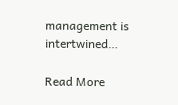management is intertwined…

Read More